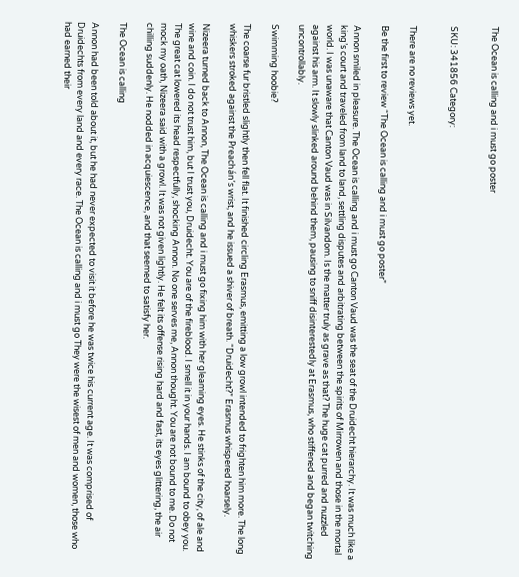The Ocean is calling and i must go poster


SKU: 341856 Category:


There are no reviews yet.

Be the first to review “The Ocean is calling and i must go poster”

Annon smiled in pleasure. The Ocean is calling and i must go Canton Vaud was the seat of the Druidecht hierarchy. It was much like a king’s court and traveled from land to land, settling disputes and arbitrating between the spirits of Mirrowen and those in the mortal world. I was unaware that Canton Vaud was in Silvandom. Is the matter truly as grave as that? The huge cat purred and nuzzled against his arm. It slowly slinked around behind them, pausing to sniff disinterestedly at Erasmus, who stiffened and began twitching uncontrollably.

Swimming hoobie?

The coarse fur bristled slightly then fell flat. It finished circling Erasmus, emitting a low growl intended to frighten him more. The long whiskers stroked against the Preachán’s wrist, and he issued a shiver of breath. “Druidecht?” Erasmus whispered hoarsely.

Nizeera turned back to Annon, The Ocean is calling and i must go fixing him with her gleaming eyes. He stinks of the city, of ale and wine and coin. I do not trust him, but I trust you, Druidecht. You are of the fireblood. I smell it in your hands. I am bound to obey you. The great cat lowered its head respectfully, shocking Annon. No one serves me, Annon thought. You are not bound to me. Do not mock my oath, Nizeera said with a growl. It was not given lightly. He felt its offense rising hard and fast, its eyes glittering, the air chilling suddenly. He nodded in acquiescence, and that seemed to satisfy her.

The Ocean is calling

Annon had been told about it, but he had never expected to visit it before he was twice his current age. It was comprised of Druidechts from every land and every race. The Ocean is calling and i must go They were the wisest of men and women, those who had earned their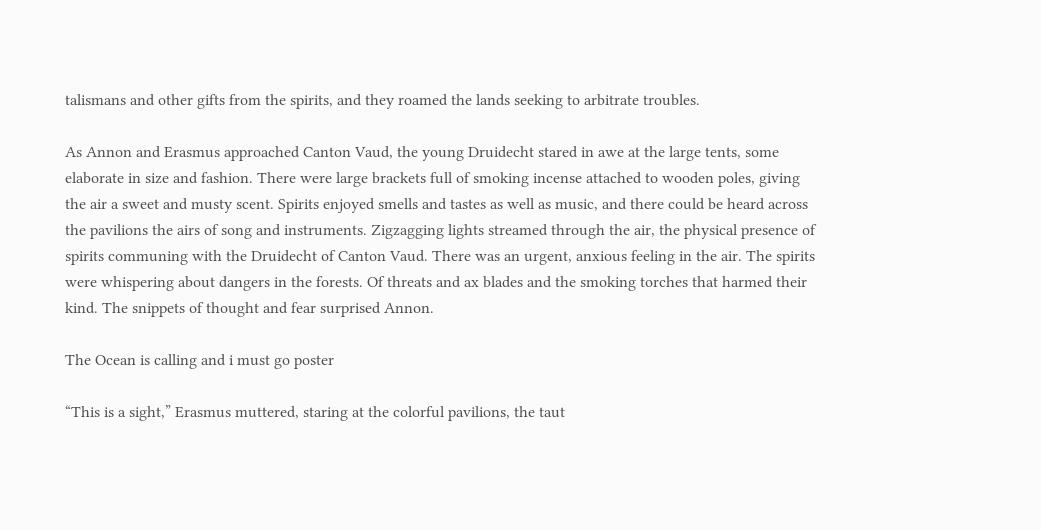talismans and other gifts from the spirits, and they roamed the lands seeking to arbitrate troubles.

As Annon and Erasmus approached Canton Vaud, the young Druidecht stared in awe at the large tents, some elaborate in size and fashion. There were large brackets full of smoking incense attached to wooden poles, giving the air a sweet and musty scent. Spirits enjoyed smells and tastes as well as music, and there could be heard across the pavilions the airs of song and instruments. Zigzagging lights streamed through the air, the physical presence of spirits communing with the Druidecht of Canton Vaud. There was an urgent, anxious feeling in the air. The spirits were whispering about dangers in the forests. Of threats and ax blades and the smoking torches that harmed their kind. The snippets of thought and fear surprised Annon.

The Ocean is calling and i must go poster

“This is a sight,” Erasmus muttered, staring at the colorful pavilions, the taut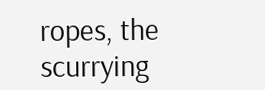ropes, the scurrying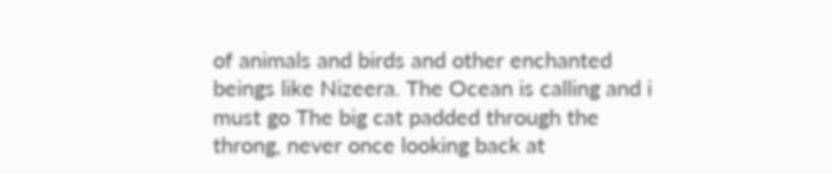of animals and birds and other enchanted beings like Nizeera. The Ocean is calling and i must go The big cat padded through the throng, never once looking back at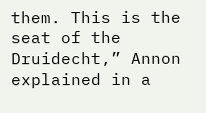them. This is the seat of the Druidecht,” Annon explained in a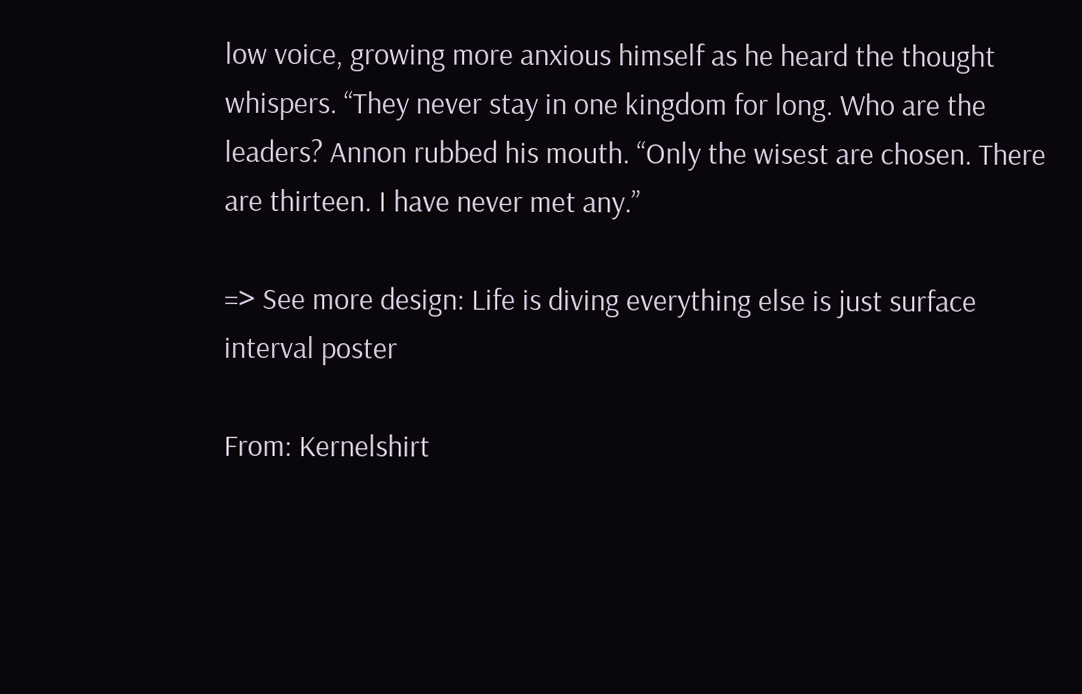low voice, growing more anxious himself as he heard the thought whispers. “They never stay in one kingdom for long. Who are the leaders? Annon rubbed his mouth. “Only the wisest are chosen. There are thirteen. I have never met any.”

=> See more design: Life is diving everything else is just surface interval poster

From: Kernelshirt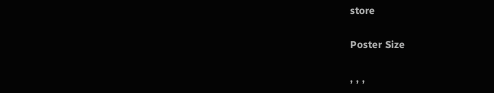store

Poster Size

, , ,